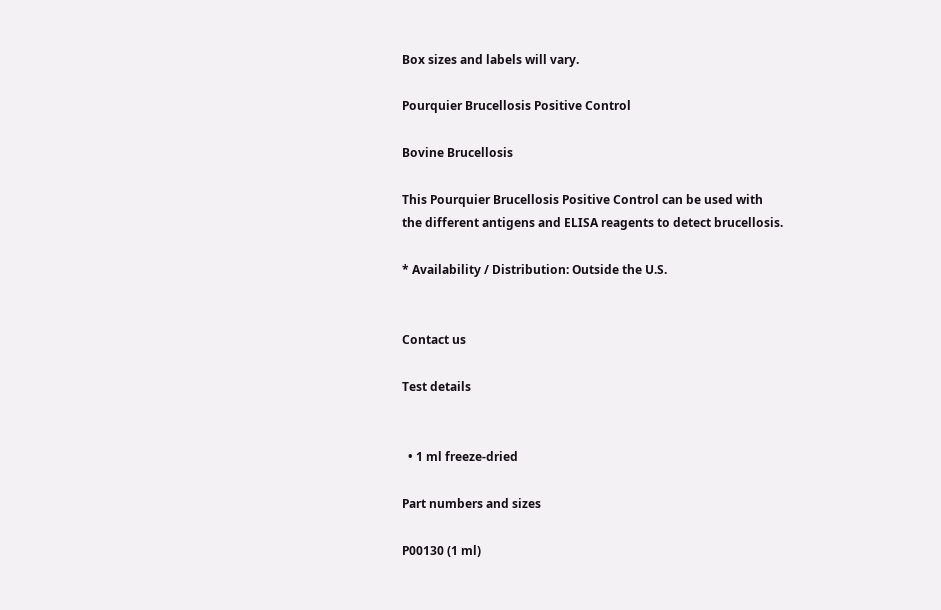Box sizes and labels will vary.

Pourquier Brucellosis Positive Control

Bovine Brucellosis

This Pourquier Brucellosis Positive Control can be used with the different antigens and ELISA reagents to detect brucellosis.

* Availability / Distribution: Outside the U.S.


Contact us

Test details


  • 1 ml freeze-dried

Part numbers and sizes

P00130 (1 ml)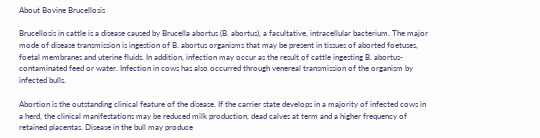About Bovine Brucellosis

Brucellosis in cattle is a disease caused by Brucella abortus (B. abortus), a facultative, intracellular bacterium. The major mode of disease transmission is ingestion of B. abortus organisms that may be present in tissues of aborted foetuses, foetal membranes and uterine fluids. In addition, infection may occur as the result of cattle ingesting B. abortus-contaminated feed or water. Infection in cows has also occurred through venereal transmission of the organism by infected bulls.

Abortion is the outstanding clinical feature of the disease. If the carrier state develops in a majority of infected cows in a herd, the clinical manifestations may be reduced milk production, dead calves at term and a higher frequency of retained placentas. Disease in the bull may produce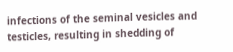infections of the seminal vesicles and testicles, resulting in shedding of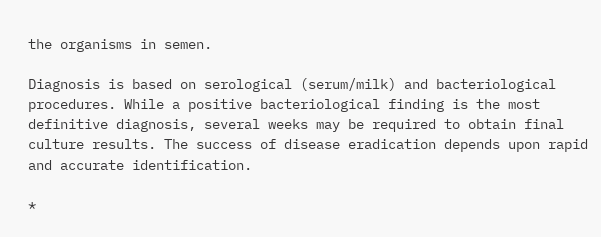the organisms in semen.

Diagnosis is based on serological (serum/milk) and bacteriological procedures. While a positive bacteriological finding is the most definitive diagnosis, several weeks may be required to obtain final culture results. The success of disease eradication depends upon rapid and accurate identification.

*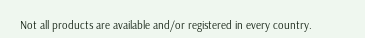Not all products are available and/or registered in every country.